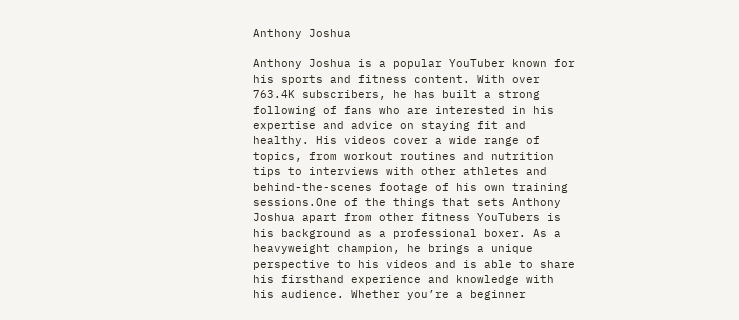Anthony Joshua

Anthony Joshua is a popular YouTuber known for his sports and fitness content. With over 763.4K subscribers, he has built a strong following of fans who are interested in his expertise and advice on staying fit and healthy. His videos cover a wide range of topics, from workout routines and nutrition tips to interviews with other athletes and behind-the-scenes footage of his own training sessions.One of the things that sets Anthony Joshua apart from other fitness YouTubers is his background as a professional boxer. As a heavyweight champion, he brings a unique perspective to his videos and is able to share his firsthand experience and knowledge with his audience. Whether you’re a beginner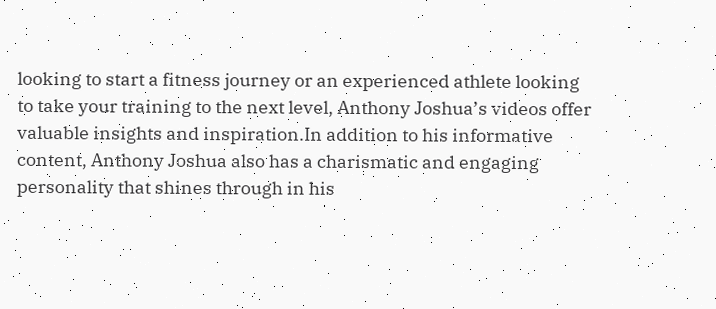looking to start a fitness journey or an experienced athlete looking to take your training to the next level, Anthony Joshua’s videos offer valuable insights and inspiration.In addition to his informative content, Anthony Joshua also has a charismatic and engaging personality that shines through in his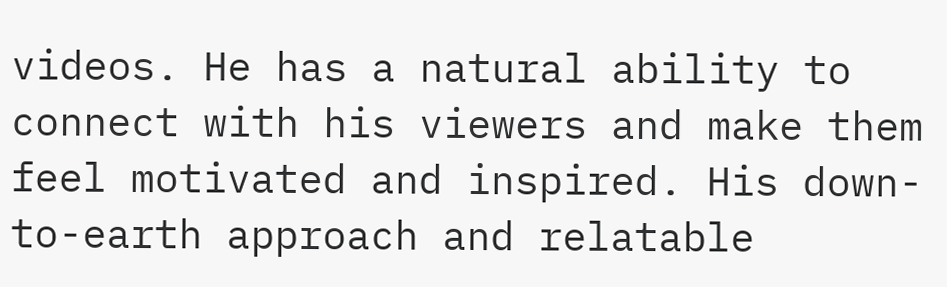videos. He has a natural ability to connect with his viewers and make them feel motivated and inspired. His down-to-earth approach and relatable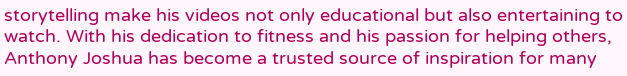storytelling make his videos not only educational but also entertaining to watch. With his dedication to fitness and his passion for helping others, Anthony Joshua has become a trusted source of inspiration for many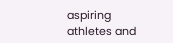aspiring athletes and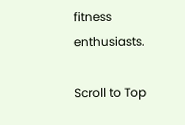fitness enthusiasts.

Scroll to Top